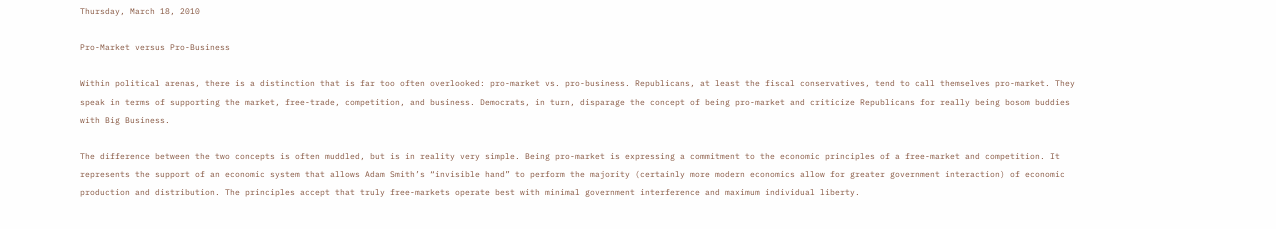Thursday, March 18, 2010

Pro-Market versus Pro-Business

Within political arenas, there is a distinction that is far too often overlooked: pro-market vs. pro-business. Republicans, at least the fiscal conservatives, tend to call themselves pro-market. They speak in terms of supporting the market, free-trade, competition, and business. Democrats, in turn, disparage the concept of being pro-market and criticize Republicans for really being bosom buddies with Big Business.

The difference between the two concepts is often muddled, but is in reality very simple. Being pro-market is expressing a commitment to the economic principles of a free-market and competition. It represents the support of an economic system that allows Adam Smith’s “invisible hand” to perform the majority (certainly more modern economics allow for greater government interaction) of economic production and distribution. The principles accept that truly free-markets operate best with minimal government interference and maximum individual liberty.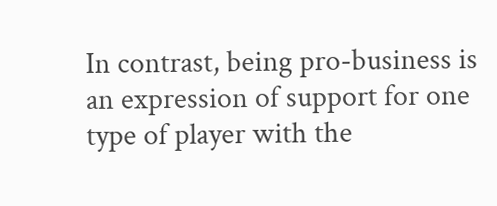In contrast, being pro-business is an expression of support for one type of player with the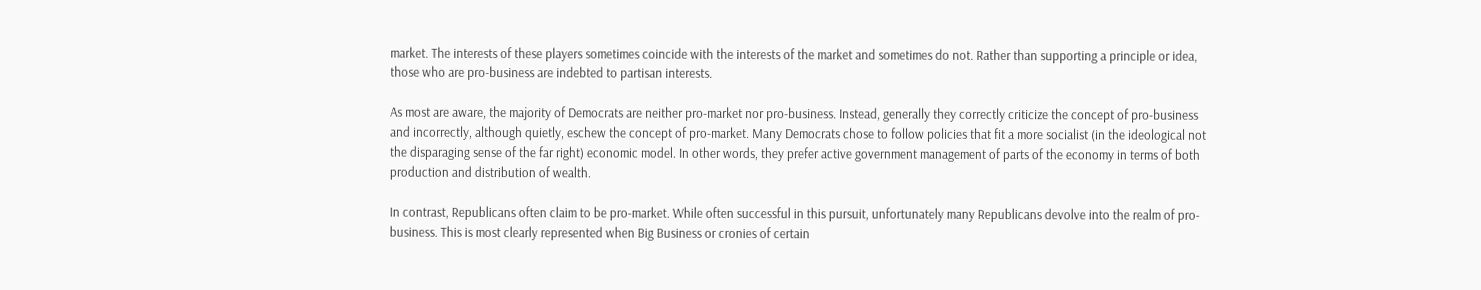market. The interests of these players sometimes coincide with the interests of the market and sometimes do not. Rather than supporting a principle or idea, those who are pro-business are indebted to partisan interests.

As most are aware, the majority of Democrats are neither pro-market nor pro-business. Instead, generally they correctly criticize the concept of pro-business and incorrectly, although quietly, eschew the concept of pro-market. Many Democrats chose to follow policies that fit a more socialist (in the ideological not the disparaging sense of the far right) economic model. In other words, they prefer active government management of parts of the economy in terms of both production and distribution of wealth.

In contrast, Republicans often claim to be pro-market. While often successful in this pursuit, unfortunately many Republicans devolve into the realm of pro-business. This is most clearly represented when Big Business or cronies of certain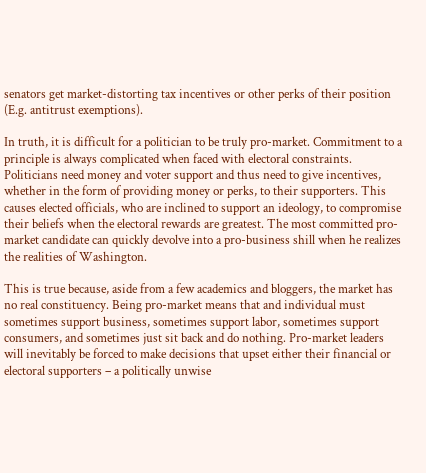senators get market-distorting tax incentives or other perks of their position (E.g. antitrust exemptions).

In truth, it is difficult for a politician to be truly pro-market. Commitment to a principle is always complicated when faced with electoral constraints. Politicians need money and voter support and thus need to give incentives, whether in the form of providing money or perks, to their supporters. This causes elected officials, who are inclined to support an ideology, to compromise their beliefs when the electoral rewards are greatest. The most committed pro-market candidate can quickly devolve into a pro-business shill when he realizes the realities of Washington.

This is true because, aside from a few academics and bloggers, the market has no real constituency. Being pro-market means that and individual must sometimes support business, sometimes support labor, sometimes support consumers, and sometimes just sit back and do nothing. Pro-market leaders will inevitably be forced to make decisions that upset either their financial or electoral supporters – a politically unwise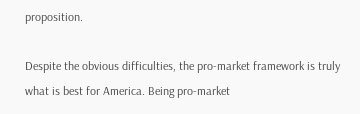proposition.

Despite the obvious difficulties, the pro-market framework is truly what is best for America. Being pro-market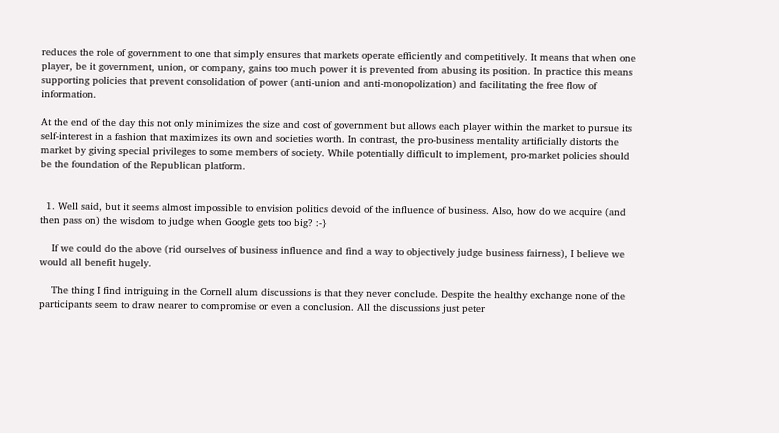reduces the role of government to one that simply ensures that markets operate efficiently and competitively. It means that when one player, be it government, union, or company, gains too much power it is prevented from abusing its position. In practice this means supporting policies that prevent consolidation of power (anti-union and anti-monopolization) and facilitating the free flow of information.

At the end of the day this not only minimizes the size and cost of government but allows each player within the market to pursue its self-interest in a fashion that maximizes its own and societies worth. In contrast, the pro-business mentality artificially distorts the market by giving special privileges to some members of society. While potentially difficult to implement, pro-market policies should be the foundation of the Republican platform.


  1. Well said, but it seems almost impossible to envision politics devoid of the influence of business. Also, how do we acquire (and then pass on) the wisdom to judge when Google gets too big? :-}

    If we could do the above (rid ourselves of business influence and find a way to objectively judge business fairness), I believe we would all benefit hugely.

    The thing I find intriguing in the Cornell alum discussions is that they never conclude. Despite the healthy exchange none of the participants seem to draw nearer to compromise or even a conclusion. All the discussions just peter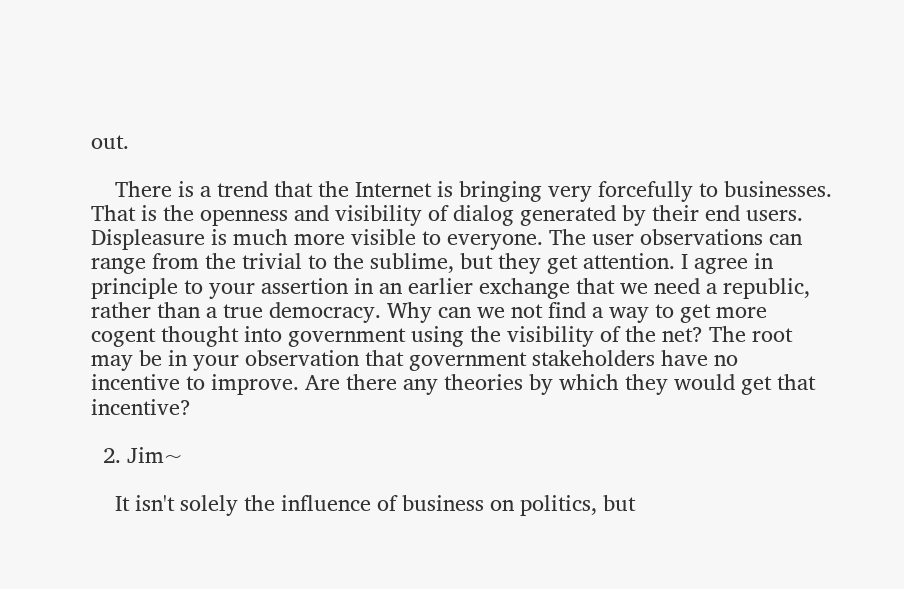out.

    There is a trend that the Internet is bringing very forcefully to businesses. That is the openness and visibility of dialog generated by their end users. Displeasure is much more visible to everyone. The user observations can range from the trivial to the sublime, but they get attention. I agree in principle to your assertion in an earlier exchange that we need a republic, rather than a true democracy. Why can we not find a way to get more cogent thought into government using the visibility of the net? The root may be in your observation that government stakeholders have no incentive to improve. Are there any theories by which they would get that incentive?

  2. Jim~

    It isn't solely the influence of business on politics, but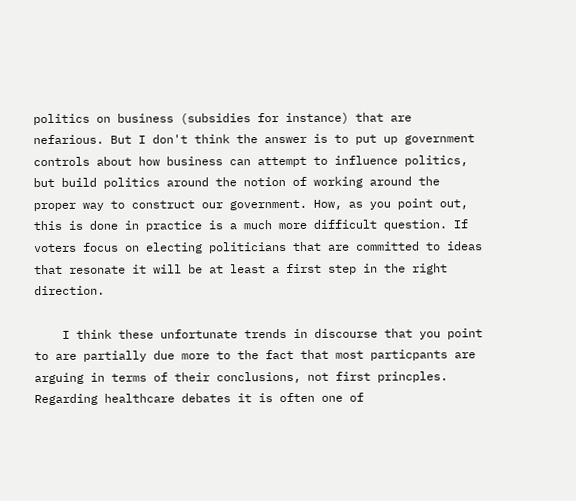politics on business (subsidies for instance) that are nefarious. But I don't think the answer is to put up government controls about how business can attempt to influence politics, but build politics around the notion of working around the proper way to construct our government. How, as you point out, this is done in practice is a much more difficult question. If voters focus on electing politicians that are committed to ideas that resonate it will be at least a first step in the right direction.

    I think these unfortunate trends in discourse that you point to are partially due more to the fact that most particpants are arguing in terms of their conclusions, not first princples. Regarding healthcare debates it is often one of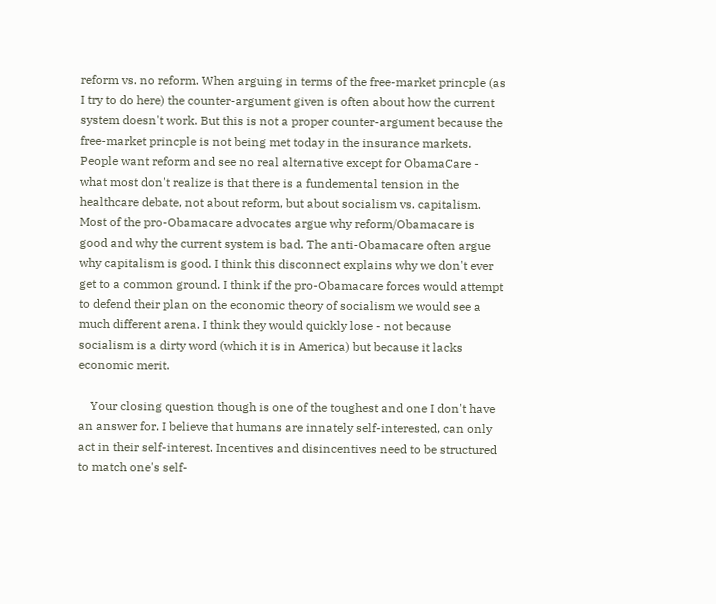reform vs. no reform. When arguing in terms of the free-market princple (as I try to do here) the counter-argument given is often about how the current system doesn't work. But this is not a proper counter-argument because the free-market princple is not being met today in the insurance markets. People want reform and see no real alternative except for ObamaCare - what most don't realize is that there is a fundemental tension in the healthcare debate, not about reform, but about socialism vs. capitalism. Most of the pro-Obamacare advocates argue why reform/Obamacare is good and why the current system is bad. The anti-Obamacare often argue why capitalism is good. I think this disconnect explains why we don't ever get to a common ground. I think if the pro-Obamacare forces would attempt to defend their plan on the economic theory of socialism we would see a much different arena. I think they would quickly lose - not because socialism is a dirty word (which it is in America) but because it lacks economic merit.

    Your closing question though is one of the toughest and one I don't have an answer for. I believe that humans are innately self-interested, can only act in their self-interest. Incentives and disincentives need to be structured to match one's self-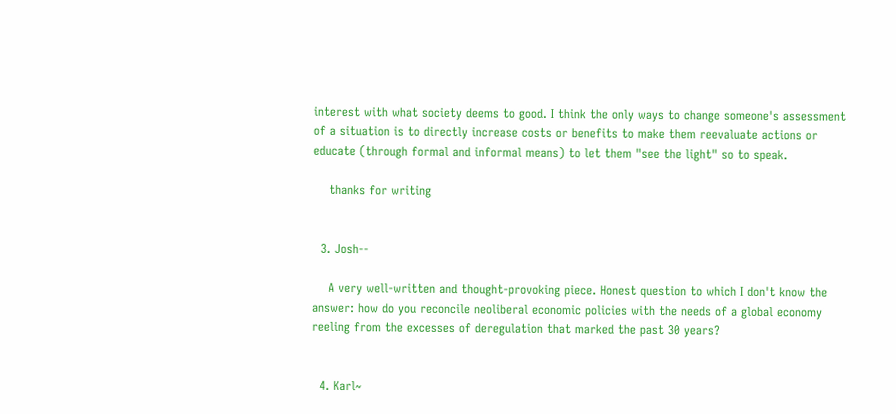interest with what society deems to good. I think the only ways to change someone's assessment of a situation is to directly increase costs or benefits to make them reevaluate actions or educate (through formal and informal means) to let them "see the light" so to speak.

    thanks for writing


  3. Josh--

    A very well-written and thought-provoking piece. Honest question to which I don't know the answer: how do you reconcile neoliberal economic policies with the needs of a global economy reeling from the excesses of deregulation that marked the past 30 years?


  4. Karl~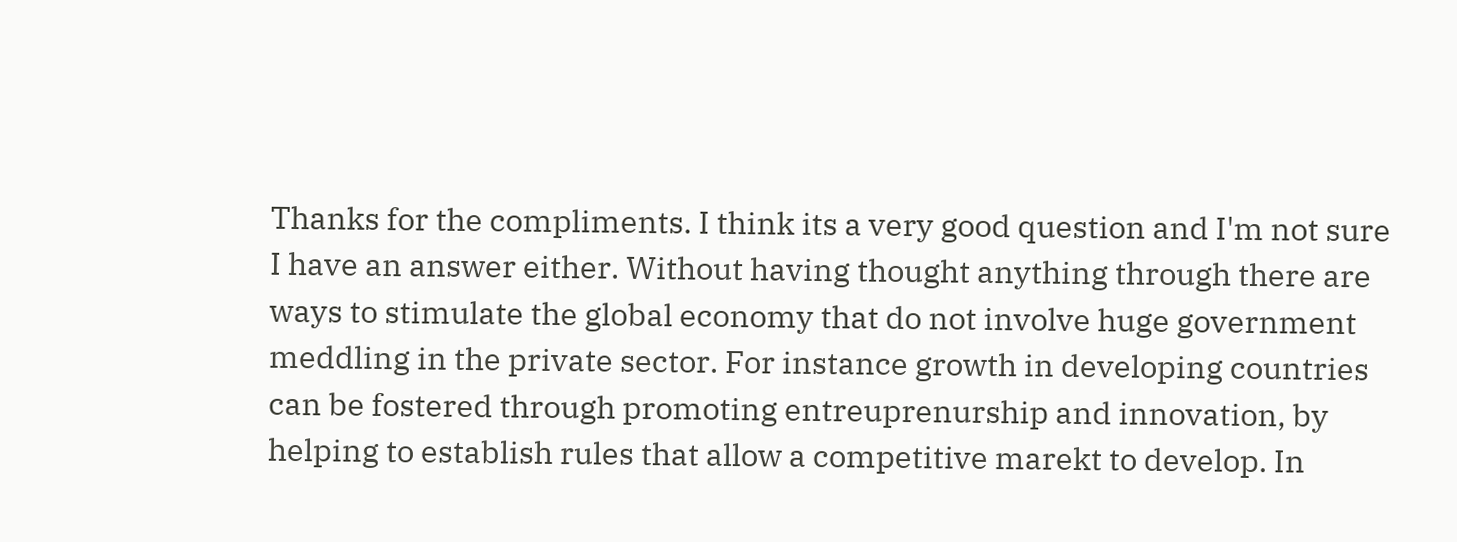Thanks for the compliments. I think its a very good question and I'm not sure I have an answer either. Without having thought anything through there are ways to stimulate the global economy that do not involve huge government meddling in the private sector. For instance growth in developing countries can be fostered through promoting entreuprenurship and innovation, by helping to establish rules that allow a competitive marekt to develop. In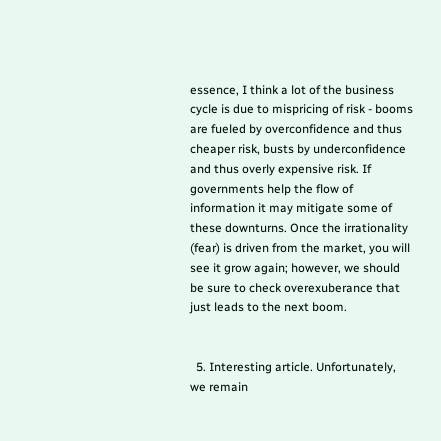essence, I think a lot of the business cycle is due to mispricing of risk - booms are fueled by overconfidence and thus cheaper risk, busts by underconfidence and thus overly expensive risk. If governments help the flow of information it may mitigate some of these downturns. Once the irrationality (fear) is driven from the market, you will see it grow again; however, we should be sure to check overexuberance that just leads to the next boom.


  5. Interesting article. Unfortunately, we remain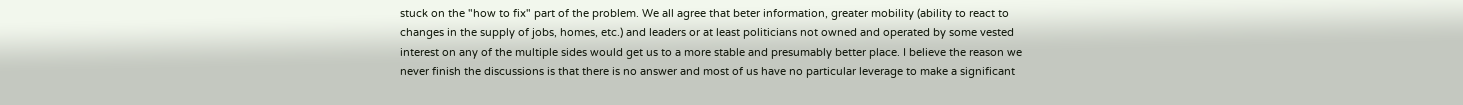stuck on the "how to fix" part of the problem. We all agree that beter information, greater mobility (ability to react to changes in the supply of jobs, homes, etc.) and leaders or at least politicians not owned and operated by some vested interest on any of the multiple sides would get us to a more stable and presumably better place. I believe the reason we never finish the discussions is that there is no answer and most of us have no particular leverage to make a significant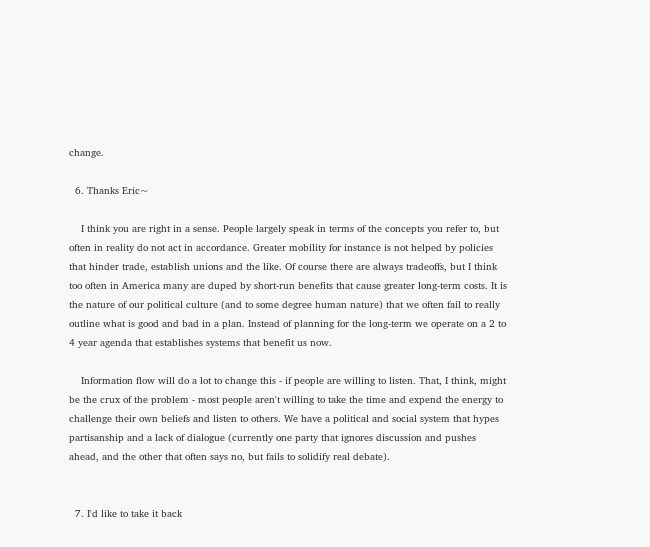change.

  6. Thanks Eric~

    I think you are right in a sense. People largely speak in terms of the concepts you refer to, but often in reality do not act in accordance. Greater mobility for instance is not helped by policies that hinder trade, establish unions and the like. Of course there are always tradeoffs, but I think too often in America many are duped by short-run benefits that cause greater long-term costs. It is the nature of our political culture (and to some degree human nature) that we often fail to really outline what is good and bad in a plan. Instead of planning for the long-term we operate on a 2 to 4 year agenda that establishes systems that benefit us now.

    Information flow will do a lot to change this - if people are willing to listen. That, I think, might be the crux of the problem - most people aren't willing to take the time and expend the energy to challenge their own beliefs and listen to others. We have a political and social system that hypes partisanship and a lack of dialogue (currently one party that ignores discussion and pushes ahead, and the other that often says no, but fails to solidify real debate).


  7. I'd like to take it back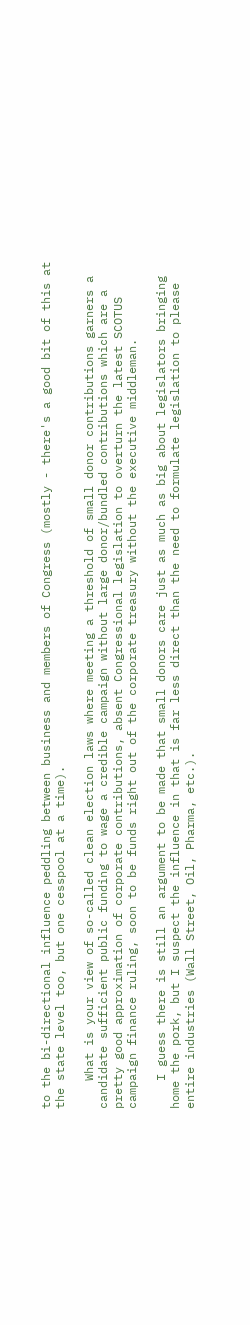to the bi-directional influence peddling between business and members of Congress (mostly - there's a good bit of this at the state level too, but one cesspool at a time).

    What is your view of so-called clean election laws where meeting a threshold of small donor contributions garners a candidate sufficient public funding to wage a credible campaign without large donor/bundled contributions which are a pretty good approximation of corporate contributions, absent Congressional legislation to overturn the latest SCOTUS campaign finance ruling, soon to be funds right out of the corporate treasury without the executive middleman.

    I guess there is still an argument to be made that small donors care just as much as big about legislators bringing home the pork, but I suspect the influence in that is far less direct than the need to formulate legislation to please entire industries (Wall Street, Oil, Pharma, etc.).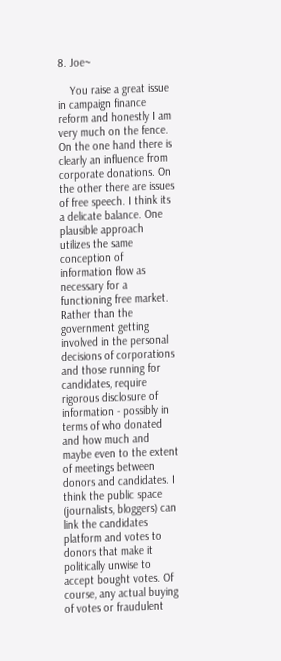8. Joe~

    You raise a great issue in campaign finance reform and honestly I am very much on the fence. On the one hand there is clearly an influence from corporate donations. On the other there are issues of free speech. I think its a delicate balance. One plausible approach utilizes the same conception of information flow as necessary for a functioning free market. Rather than the government getting involved in the personal decisions of corporations and those running for candidates, require rigorous disclosure of information - possibly in terms of who donated and how much and maybe even to the extent of meetings between donors and candidates. I think the public space (journalists, bloggers) can link the candidates platform and votes to donors that make it politically unwise to accept bought votes. Of course, any actual buying of votes or fraudulent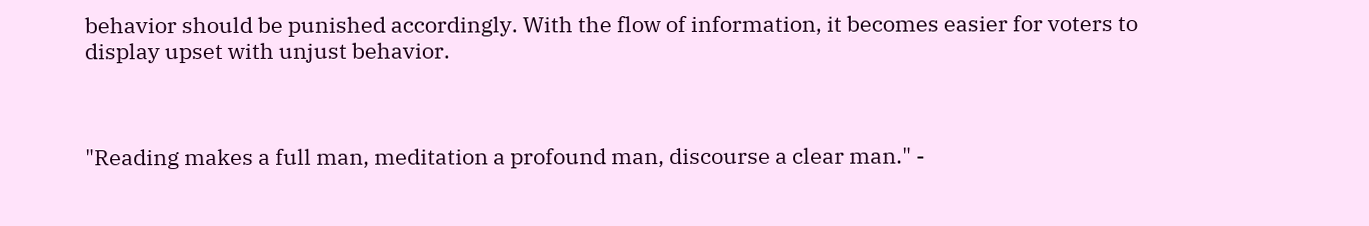behavior should be punished accordingly. With the flow of information, it becomes easier for voters to display upset with unjust behavior.



"Reading makes a full man, meditation a profound man, discourse a clear man." -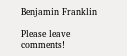Benjamin Franklin

Please leave comments!